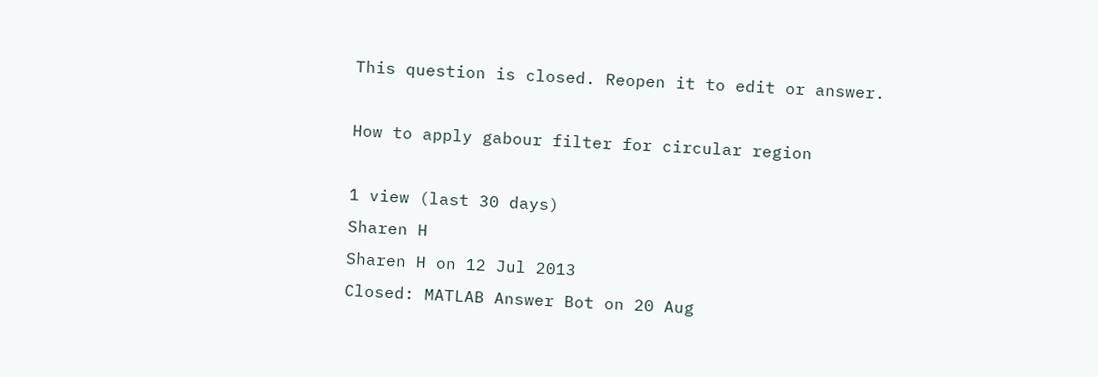This question is closed. Reopen it to edit or answer.

How to apply gabour filter for circular region

1 view (last 30 days)
Sharen H
Sharen H on 12 Jul 2013
Closed: MATLAB Answer Bot on 20 Aug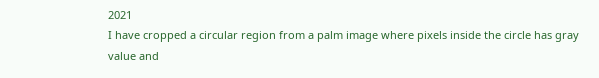2021
I have cropped a circular region from a palm image where pixels inside the circle has gray value and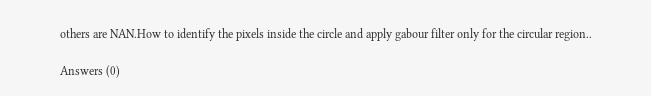others are NAN.How to identify the pixels inside the circle and apply gabour filter only for the circular region..

Answers (0)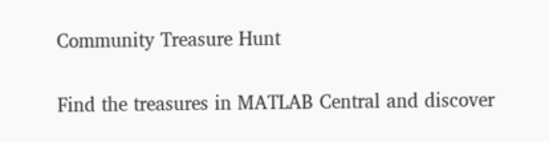Community Treasure Hunt

Find the treasures in MATLAB Central and discover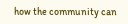how the community can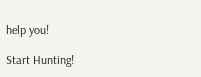help you!

Start Hunting!